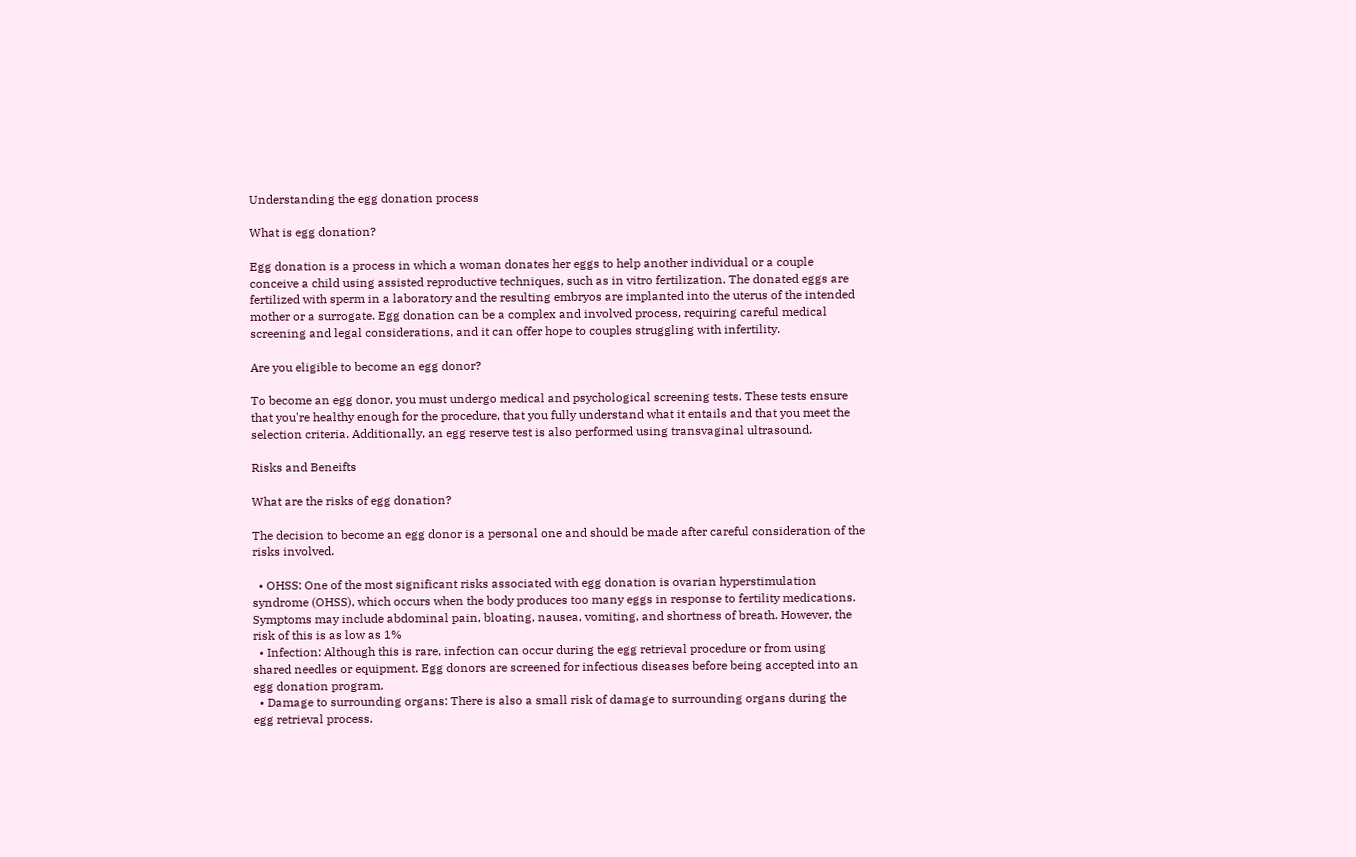Understanding the egg donation process

What is egg donation?

Egg donation is a process in which a woman donates her eggs to help another individual or a couple conceive a child using assisted reproductive techniques, such as in vitro fertilization. The donated eggs are fertilized with sperm in a laboratory and the resulting embryos are implanted into the uterus of the intended mother or a surrogate. Egg donation can be a complex and involved process, requiring careful medical screening and legal considerations, and it can offer hope to couples struggling with infertility.

Are you eligible to become an egg donor?

To become an egg donor, you must undergo medical and psychological screening tests. These tests ensure that you're healthy enough for the procedure, that you fully understand what it entails and that you meet the selection criteria. Additionally, an egg reserve test is also performed using transvaginal ultrasound.

Risks and Beneifts

What are the risks of egg donation?

The decision to become an egg donor is a personal one and should be made after careful consideration of the risks involved.

  • OHSS: One of the most significant risks associated with egg donation is ovarian hyperstimulation syndrome (OHSS), which occurs when the body produces too many eggs in response to fertility medications. Symptoms may include abdominal pain, bloating, nausea, vomiting, and shortness of breath. However, the risk of this is as low as 1%
  • Infection: Although this is rare, infection can occur during the egg retrieval procedure or from using shared needles or equipment. Egg donors are screened for infectious diseases before being accepted into an egg donation program.
  • Damage to surrounding organs: There is also a small risk of damage to surrounding organs during the egg retrieval process.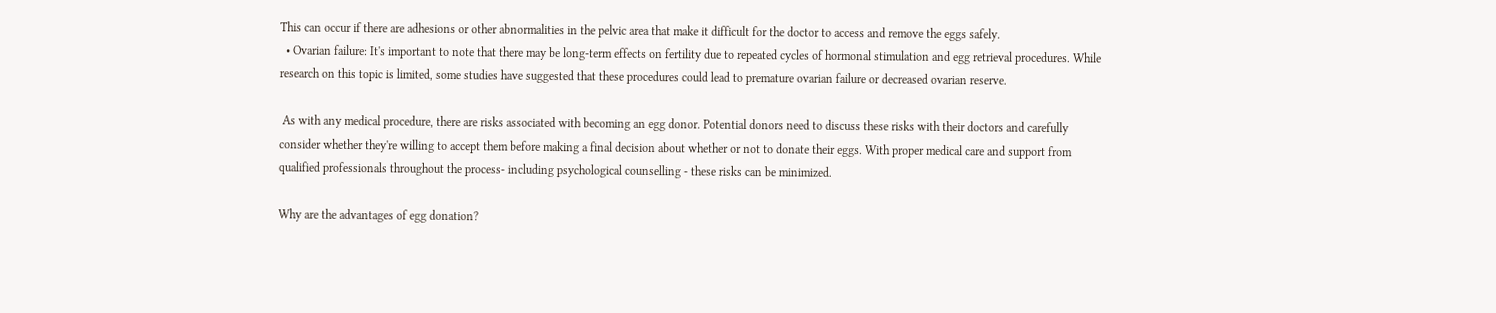This can occur if there are adhesions or other abnormalities in the pelvic area that make it difficult for the doctor to access and remove the eggs safely.
  • Ovarian failure: It's important to note that there may be long-term effects on fertility due to repeated cycles of hormonal stimulation and egg retrieval procedures. While research on this topic is limited, some studies have suggested that these procedures could lead to premature ovarian failure or decreased ovarian reserve.

 As with any medical procedure, there are risks associated with becoming an egg donor. Potential donors need to discuss these risks with their doctors and carefully consider whether they're willing to accept them before making a final decision about whether or not to donate their eggs. With proper medical care and support from qualified professionals throughout the process- including psychological counselling - these risks can be minimized.

Why are the advantages of egg donation?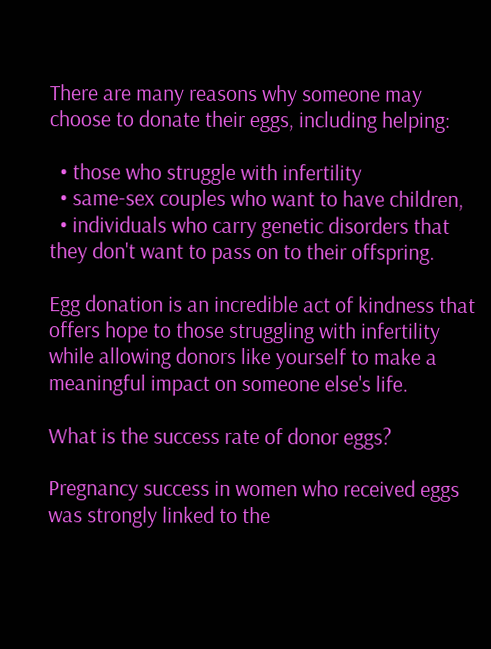There are many reasons why someone may choose to donate their eggs, including helping:

  • those who struggle with infertility
  • same-sex couples who want to have children,
  • individuals who carry genetic disorders that they don't want to pass on to their offspring.

Egg donation is an incredible act of kindness that offers hope to those struggling with infertility while allowing donors like yourself to make a meaningful impact on someone else's life.

What is the success rate of donor eggs?

Pregnancy success in women who received eggs was strongly linked to the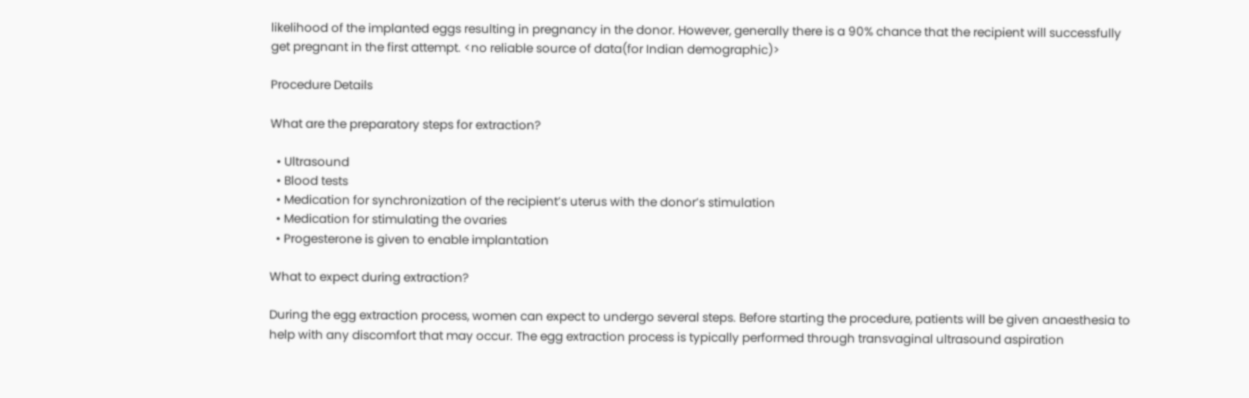likelihood of the implanted eggs resulting in pregnancy in the donor. However, generally there is a 90% chance that the recipient will successfully get pregnant in the first attempt. <no reliable source of data(for Indian demographic)>

Procedure Details

What are the preparatory steps for extraction?

  • Ultrasound
  • Blood tests
  • Medication for synchronization of the recipient’s uterus with the donor’s stimulation
  • Medication for stimulating the ovaries
  • Progesterone is given to enable implantation

What to expect during extraction?

During the egg extraction process, women can expect to undergo several steps. Before starting the procedure, patients will be given anaesthesia to help with any discomfort that may occur. The egg extraction process is typically performed through transvaginal ultrasound aspiration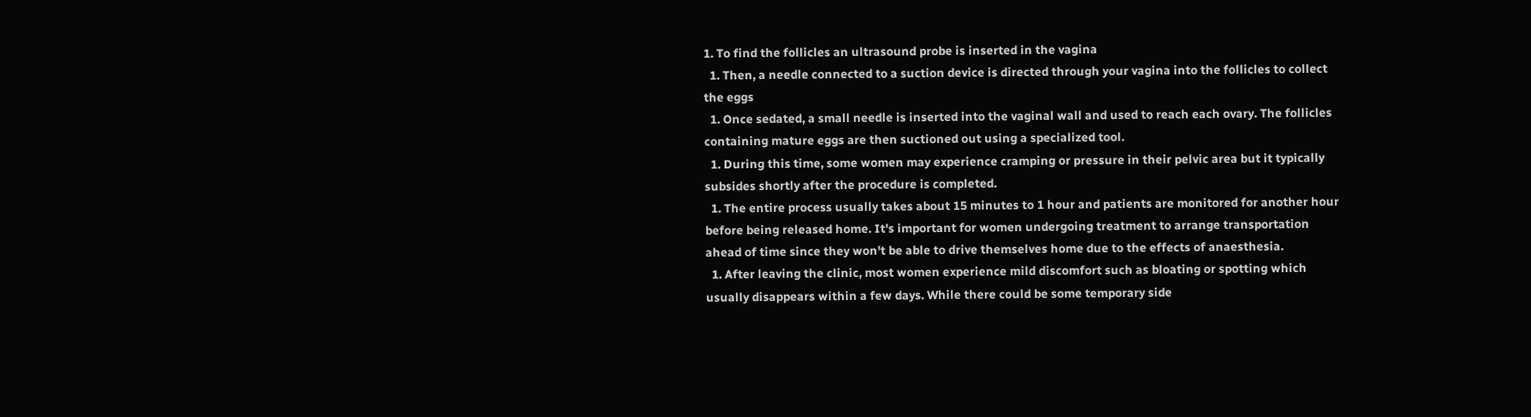1. To find the follicles an ultrasound probe is inserted in the vagina
  1. Then, a needle connected to a suction device is directed through your vagina into the follicles to collect the eggs
  1. Once sedated, a small needle is inserted into the vaginal wall and used to reach each ovary. The follicles containing mature eggs are then suctioned out using a specialized tool.
  1. During this time, some women may experience cramping or pressure in their pelvic area but it typically subsides shortly after the procedure is completed.
  1. The entire process usually takes about 15 minutes to 1 hour and patients are monitored for another hour before being released home. It's important for women undergoing treatment to arrange transportation ahead of time since they won't be able to drive themselves home due to the effects of anaesthesia.
  1. After leaving the clinic, most women experience mild discomfort such as bloating or spotting which usually disappears within a few days. While there could be some temporary side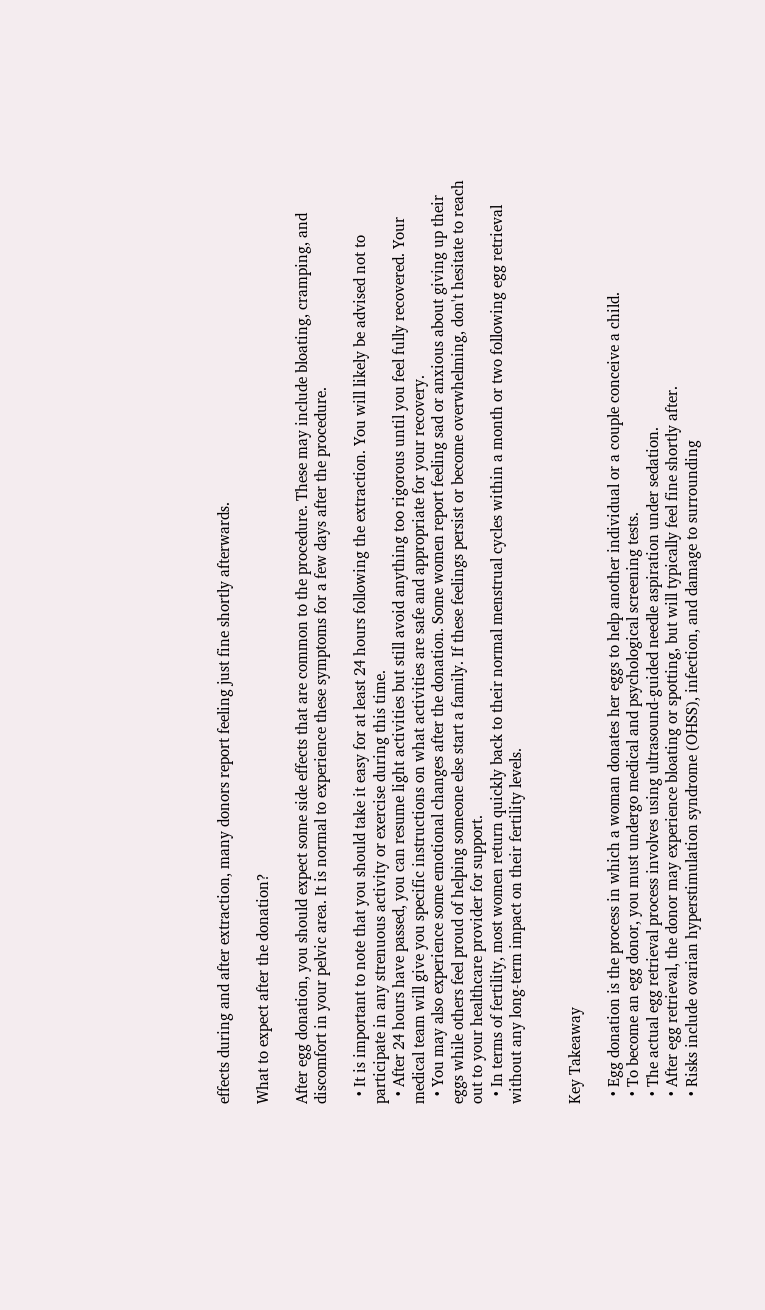effects during and after extraction, many donors report feeling just fine shortly afterwards.

What to expect after the donation?

After egg donation, you should expect some side effects that are common to the procedure. These may include bloating, cramping, and discomfort in your pelvic area. It is normal to experience these symptoms for a few days after the procedure.

  • It is important to note that you should take it easy for at least 24 hours following the extraction. You will likely be advised not to participate in any strenuous activity or exercise during this time.
  • After 24 hours have passed, you can resume light activities but still avoid anything too rigorous until you feel fully recovered. Your medical team will give you specific instructions on what activities are safe and appropriate for your recovery.
  • You may also experience some emotional changes after the donation. Some women report feeling sad or anxious about giving up their eggs while others feel proud of helping someone else start a family. If these feelings persist or become overwhelming, don't hesitate to reach out to your healthcare provider for support.
  • In terms of fertility, most women return quickly back to their normal menstrual cycles within a month or two following egg retrieval without any long-term impact on their fertility levels.


Key Takeaway

  • Egg donation is the process in which a woman donates her eggs to help another individual or a couple conceive a child.
  • To become an egg donor, you must undergo medical and psychological screening tests.
  • The actual egg retrieval process involves using ultrasound-guided needle aspiration under sedation.
  • After egg retrieval, the donor may experience bloating or spotting, but will typically feel fine shortly after.
  • Risks include ovarian hyperstimulation syndrome (OHSS), infection, and damage to surrounding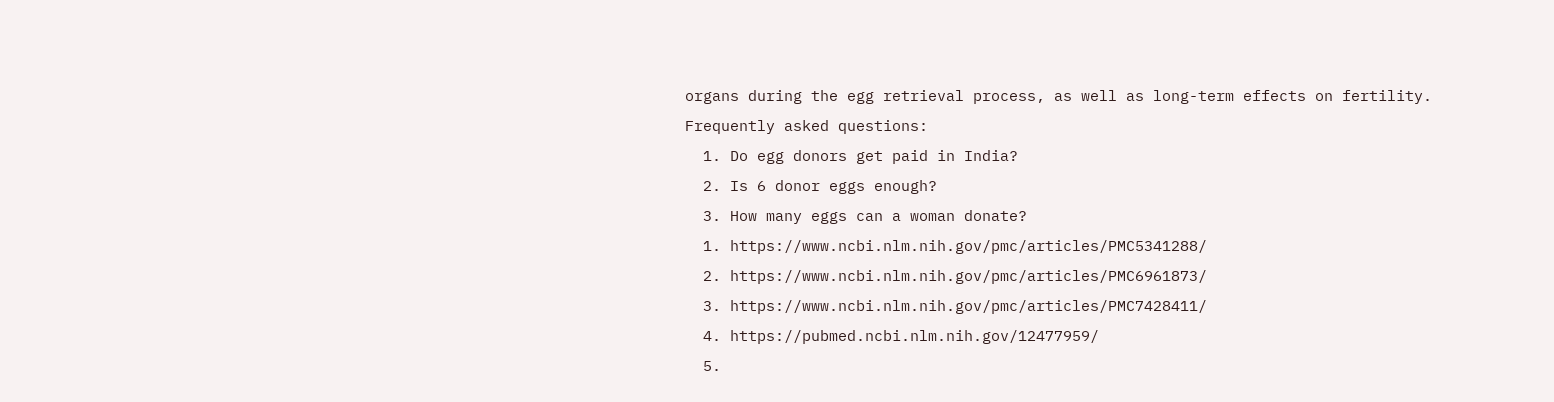organs during the egg retrieval process, as well as long-term effects on fertility.
Frequently asked questions:
  1. Do egg donors get paid in India?
  2. Is 6 donor eggs enough?
  3. How many eggs can a woman donate?
  1. https://www.ncbi.nlm.nih.gov/pmc/articles/PMC5341288/
  2. https://www.ncbi.nlm.nih.gov/pmc/articles/PMC6961873/
  3. https://www.ncbi.nlm.nih.gov/pmc/articles/PMC7428411/
  4. https://pubmed.ncbi.nlm.nih.gov/12477959/
  5.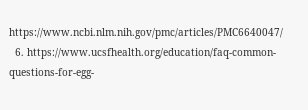https://www.ncbi.nlm.nih.gov/pmc/articles/PMC6640047/
  6. https://www.ucsfhealth.org/education/faq-common-questions-for-egg-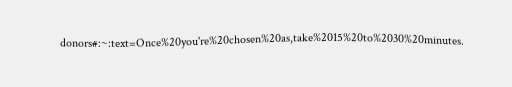donors#:~:text=Once%20you're%20chosen%20as,take%2015%20to%2030%20minutes.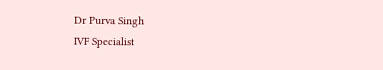Dr Purva Singh
IVF Specialist